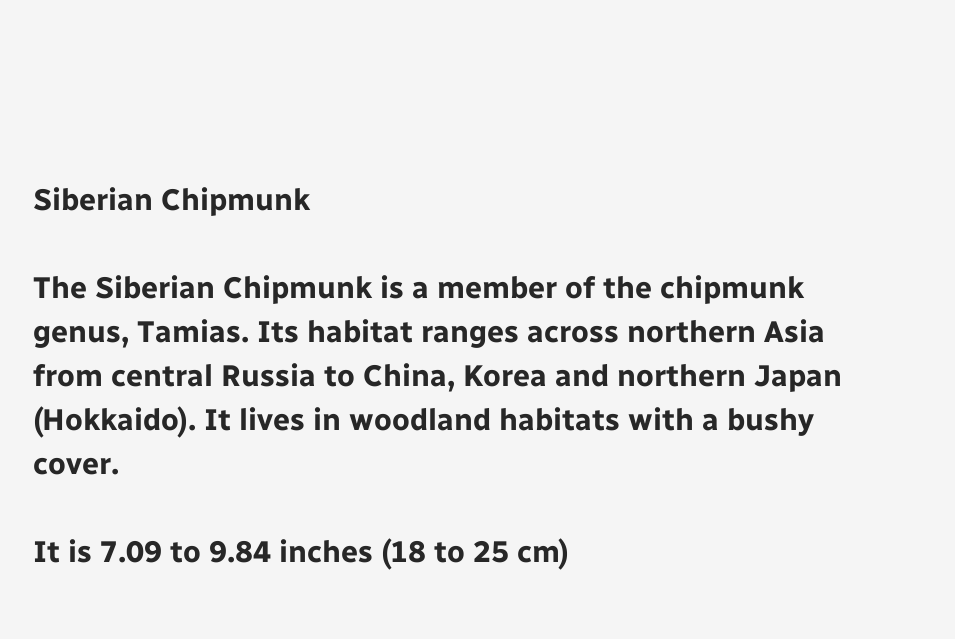Siberian Chipmunk

The Siberian Chipmunk is a member of the chipmunk genus, Tamias. Its habitat ranges across northern Asia from central Russia to China, Korea and northern Japan (Hokkaido). It lives in woodland habitats with a bushy cover.

It is 7.09 to 9.84 inches (18 to 25 cm)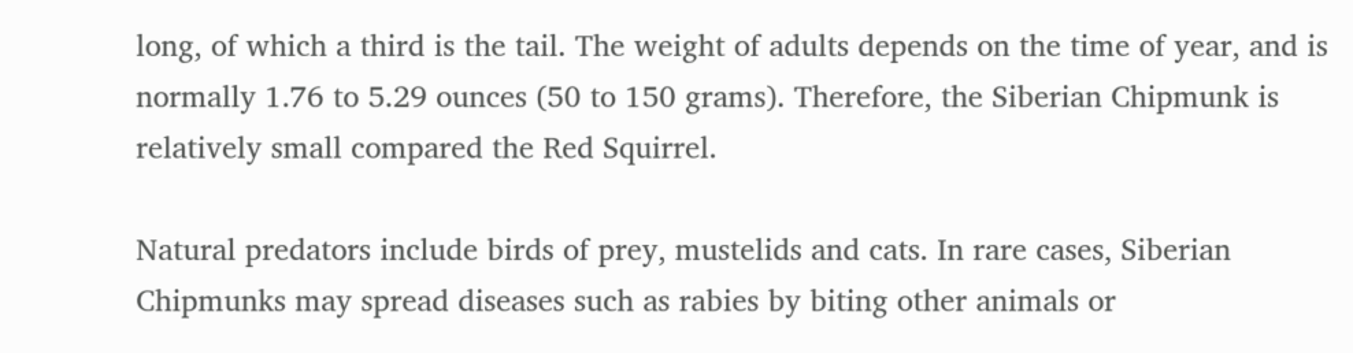long, of which a third is the tail. The weight of adults depends on the time of year, and is normally 1.76 to 5.29 ounces (50 to 150 grams). Therefore, the Siberian Chipmunk is relatively small compared the Red Squirrel.

Natural predators include birds of prey, mustelids and cats. In rare cases, Siberian Chipmunks may spread diseases such as rabies by biting other animals or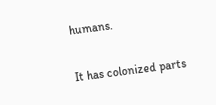humans.

It has colonized parts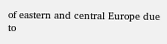of eastern and central Europe due to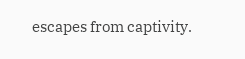escapes from captivity.